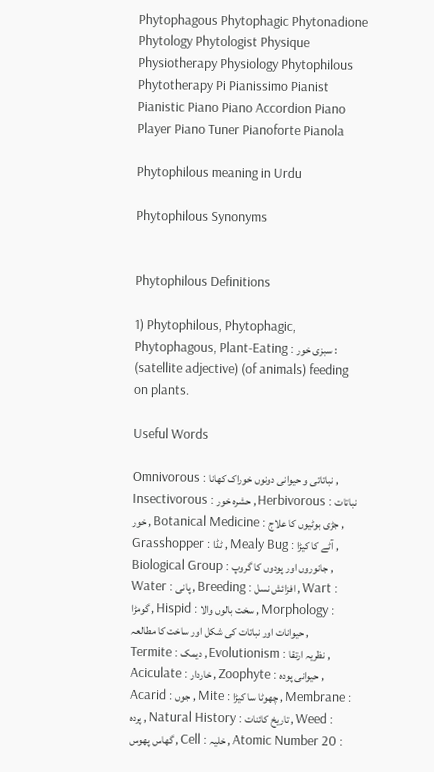Phytophagous Phytophagic Phytonadione Phytology Phytologist Physique Physiotherapy Physiology Phytophilous Phytotherapy Pi Pianissimo Pianist Pianistic Piano Piano Accordion Piano Player Piano Tuner Pianoforte Pianola

Phytophilous meaning in Urdu

Phytophilous Synonyms


Phytophilous Definitions

1) Phytophilous, Phytophagic, Phytophagous, Plant-Eating : سبزی خور : (satellite adjective) (of animals) feeding on plants.

Useful Words

Omnivorous : نباتاتی و حیوانی دونوں خوراک کھانا , Insectivorous : حشرہ خور , Herbivorous : نباتات خور , Botanical Medicine : جڑی بوٹیوں کا علاج , Grasshopper : ٹڈا , Mealy Bug : آٹے کا کیڑا , Biological Group : جانوروں اور پودوں کا گروپ , Water : پانی , Breeding : افزائش نسل , Wart : گومڑا , Hispid : سخت بالوں والا , Morphology : حیوانات اور نباتات کی شکل اور ساخت کا مطالعہ , Termite : دیمک , Evolutionism : نظریہ ارتقا , Aciculate : خاردار , Zoophyte : حیوانی پودہ , Acarid : جوں , Mite : چھوٹا سا کیڑا , Membrane : پردہ , Natural History : تاریخ کائنات , Weed : گھاس پھوس , Cell : خلیہ , Atomic Number 20 :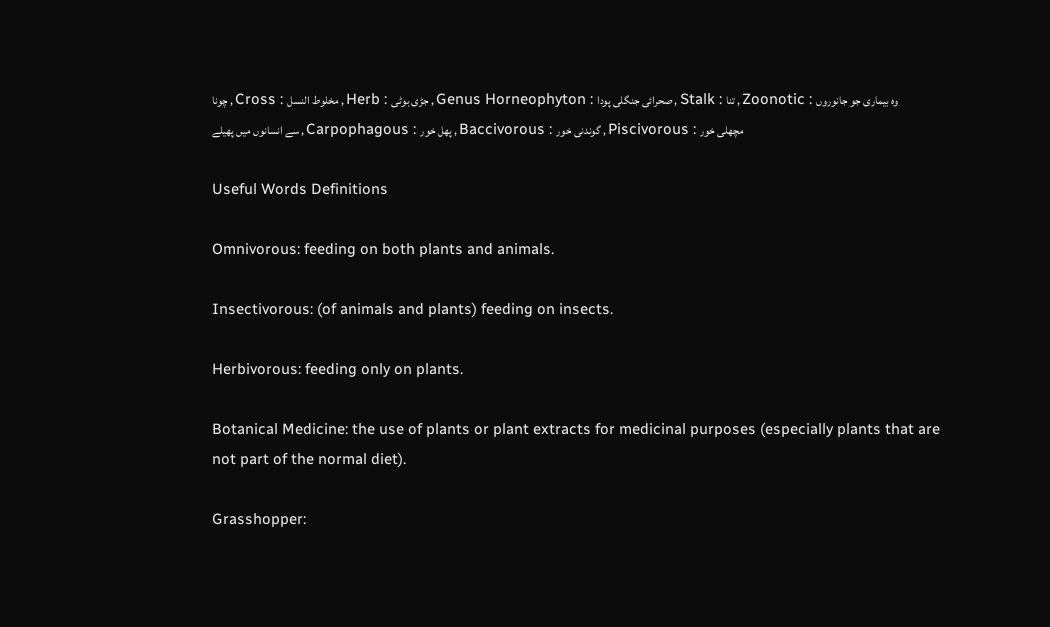چونا , Cross : مخلوط النسل , Herb : جڑی بوٹی , Genus Horneophyton : صحرائی جنگلی پودا , Stalk : تنا , Zoonotic : وہ بیماری جو جانوروں سے انسانوں میں پھیلے , Carpophagous : پھل خور , Baccivorous : گوندنی خور , Piscivorous : مچھلی خور

Useful Words Definitions

Omnivorous: feeding on both plants and animals.

Insectivorous: (of animals and plants) feeding on insects.

Herbivorous: feeding only on plants.

Botanical Medicine: the use of plants or plant extracts for medicinal purposes (especially plants that are not part of the normal diet).

Grasshopper: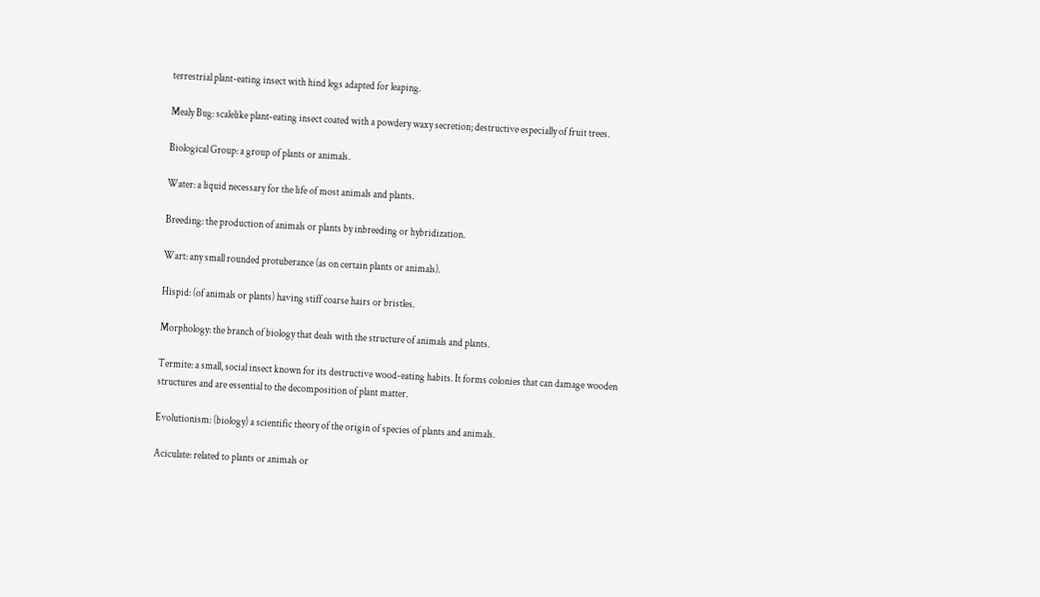terrestrial plant-eating insect with hind legs adapted for leaping.

Mealy Bug: scalelike plant-eating insect coated with a powdery waxy secretion; destructive especially of fruit trees.

Biological Group: a group of plants or animals.

Water: a liquid necessary for the life of most animals and plants.

Breeding: the production of animals or plants by inbreeding or hybridization.

Wart: any small rounded protuberance (as on certain plants or animals).

Hispid: (of animals or plants) having stiff coarse hairs or bristles.

Morphology: the branch of biology that deals with the structure of animals and plants.

Termite: a small, social insect known for its destructive wood-eating habits. It forms colonies that can damage wooden structures and are essential to the decomposition of plant matter.

Evolutionism: (biology) a scientific theory of the origin of species of plants and animals.

Aciculate: related to plants or animals or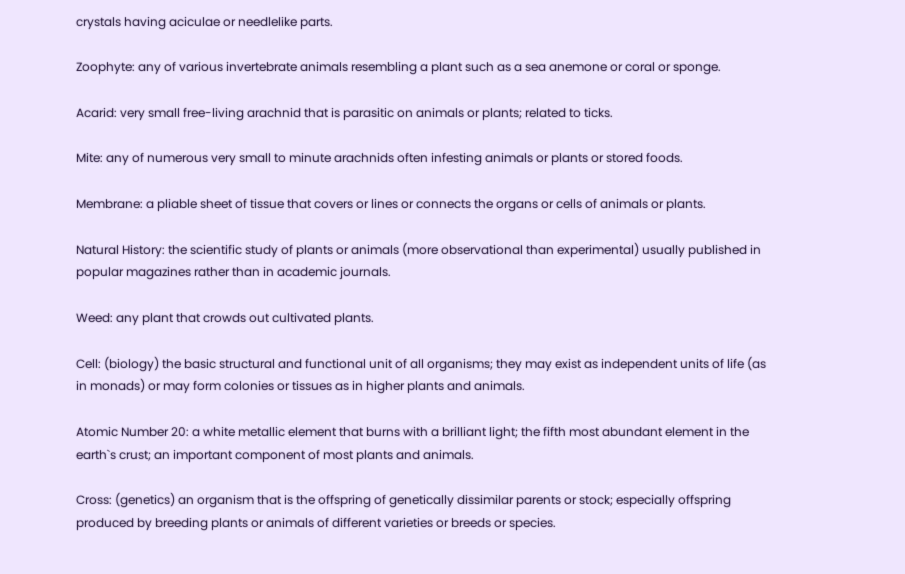crystals having aciculae or needlelike parts.

Zoophyte: any of various invertebrate animals resembling a plant such as a sea anemone or coral or sponge.

Acarid: very small free-living arachnid that is parasitic on animals or plants; related to ticks.

Mite: any of numerous very small to minute arachnids often infesting animals or plants or stored foods.

Membrane: a pliable sheet of tissue that covers or lines or connects the organs or cells of animals or plants.

Natural History: the scientific study of plants or animals (more observational than experimental) usually published in popular magazines rather than in academic journals.

Weed: any plant that crowds out cultivated plants.

Cell: (biology) the basic structural and functional unit of all organisms; they may exist as independent units of life (as in monads) or may form colonies or tissues as in higher plants and animals.

Atomic Number 20: a white metallic element that burns with a brilliant light; the fifth most abundant element in the earth`s crust; an important component of most plants and animals.

Cross: (genetics) an organism that is the offspring of genetically dissimilar parents or stock; especially offspring produced by breeding plants or animals of different varieties or breeds or species.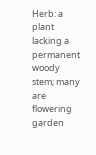Herb: a plant lacking a permanent woody stem; many are flowering garden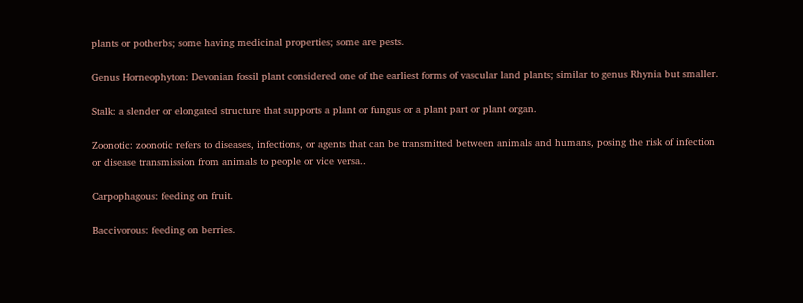plants or potherbs; some having medicinal properties; some are pests.

Genus Horneophyton: Devonian fossil plant considered one of the earliest forms of vascular land plants; similar to genus Rhynia but smaller.

Stalk: a slender or elongated structure that supports a plant or fungus or a plant part or plant organ.

Zoonotic: zoonotic refers to diseases, infections, or agents that can be transmitted between animals and humans, posing the risk of infection or disease transmission from animals to people or vice versa..

Carpophagous: feeding on fruit.

Baccivorous: feeding on berries.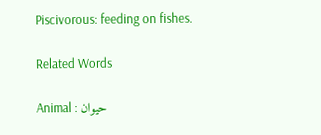Piscivorous: feeding on fishes.

Related Words

Animal : حیوان